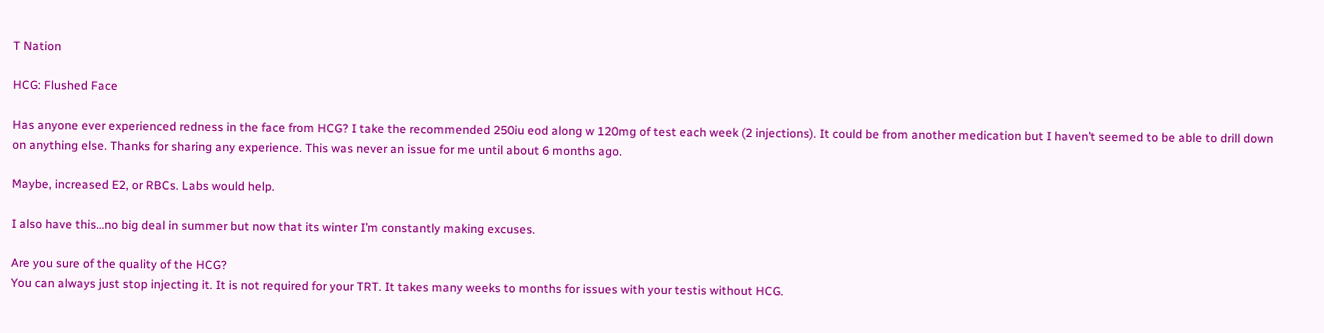T Nation

HCG: Flushed Face

Has anyone ever experienced redness in the face from HCG? I take the recommended 250iu eod along w 120mg of test each week (2 injections). It could be from another medication but I haven’t seemed to be able to drill down on anything else. Thanks for sharing any experience. This was never an issue for me until about 6 months ago.

Maybe, increased E2, or RBCs. Labs would help.

I also have this…no big deal in summer but now that its winter I’m constantly making excuses.

Are you sure of the quality of the HCG?
You can always just stop injecting it. It is not required for your TRT. It takes many weeks to months for issues with your testis without HCG.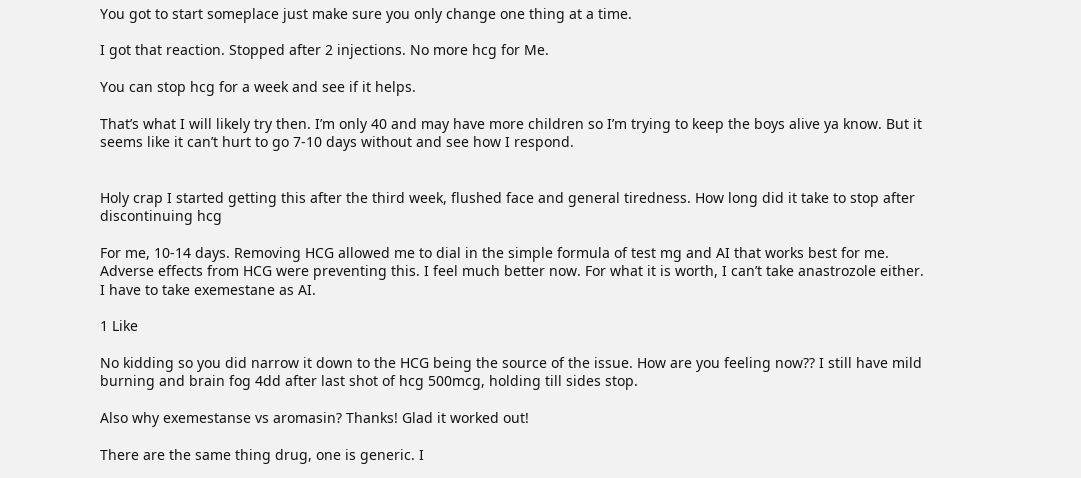You got to start someplace just make sure you only change one thing at a time.

I got that reaction. Stopped after 2 injections. No more hcg for Me.

You can stop hcg for a week and see if it helps.

That’s what I will likely try then. I’m only 40 and may have more children so I’m trying to keep the boys alive ya know. But it seems like it can’t hurt to go 7-10 days without and see how I respond.


Holy crap I started getting this after the third week, flushed face and general tiredness. How long did it take to stop after discontinuing hcg

For me, 10-14 days. Removing HCG allowed me to dial in the simple formula of test mg and AI that works best for me. Adverse effects from HCG were preventing this. I feel much better now. For what it is worth, I can’t take anastrozole either. I have to take exemestane as AI.

1 Like

No kidding so you did narrow it down to the HCG being the source of the issue. How are you feeling now?? I still have mild burning and brain fog 4dd after last shot of hcg 500mcg, holding till sides stop.

Also why exemestanse vs aromasin? Thanks! Glad it worked out!

There are the same thing drug, one is generic. I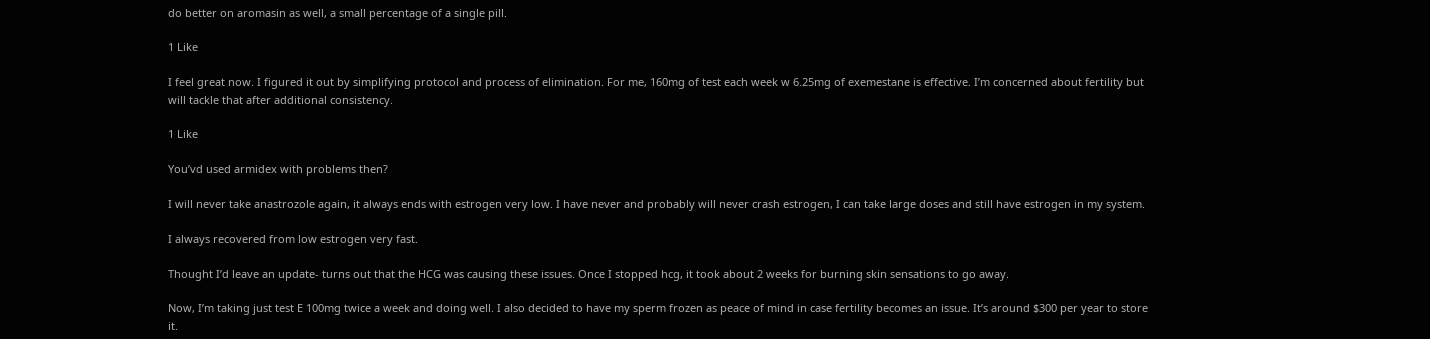do better on aromasin as well, a small percentage of a single pill.

1 Like

I feel great now. I figured it out by simplifying protocol and process of elimination. For me, 160mg of test each week w 6.25mg of exemestane is effective. I’m concerned about fertility but will tackle that after additional consistency.

1 Like

You’vd used armidex with problems then?

I will never take anastrozole again, it always ends with estrogen very low. I have never and probably will never crash estrogen, I can take large doses and still have estrogen in my system.

I always recovered from low estrogen very fast.

Thought I’d leave an update- turns out that the HCG was causing these issues. Once I stopped hcg, it took about 2 weeks for burning skin sensations to go away.

Now, I’m taking just test E 100mg twice a week and doing well. I also decided to have my sperm frozen as peace of mind in case fertility becomes an issue. It’s around $300 per year to store it.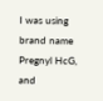I was using brand name Pregnyl HcG, and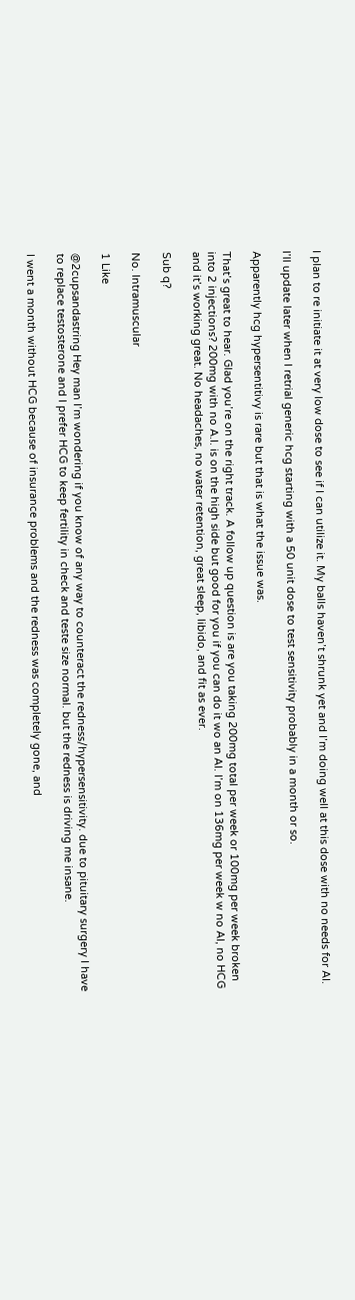I plan to re initiate it at very low dose to see if I can utilize it. My balls haven’t shrunk yet and I’m doing well at this dose with no needs for AI.

I’ll update later when I retrial generic hcg starting with a 50 unit dose to test sensitivity probably in a month or so.

Apparently hcg hypersentitivy is rare but that is what the issue was.

That’s great to hear. Glad you’re on the right track. A follow up question is are you taking 200mg total per week or 100mg per week broken into 2 injections? 200mg with no A.I. is on the high side but good for you if you can do it wo an AI. I’m on 136mg per week w no AI, no HCG and it’s working great. No headaches, no water retention, great sleep, libido, and fit as ever.

Sub q?

No. Intramuscular

1 Like

@2cupsandastring Hey man I’m wondering if you know of any way to counteract the redness/hypersensitivity. due to pituitary surgery I have to replace testosterone and I prefer HCG to keep fertility in check and teste size normal. but the redness is driving me insane.

I went a month without HCG because of insurance problems and the redness was completely gone, and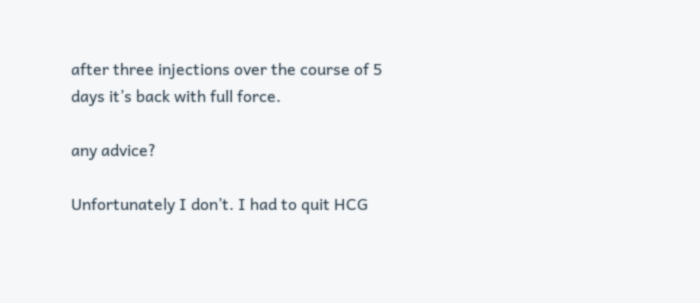after three injections over the course of 5 days it’s back with full force.

any advice?

Unfortunately I don’t. I had to quit HCG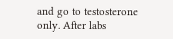and go to testosterone only. After labs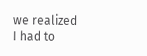we realized I had to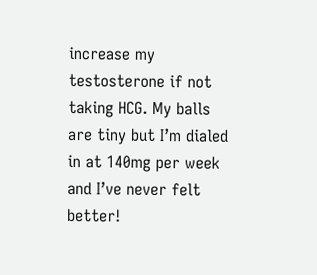increase my testosterone if not taking HCG. My balls are tiny but I’m dialed in at 140mg per week and I’ve never felt better!